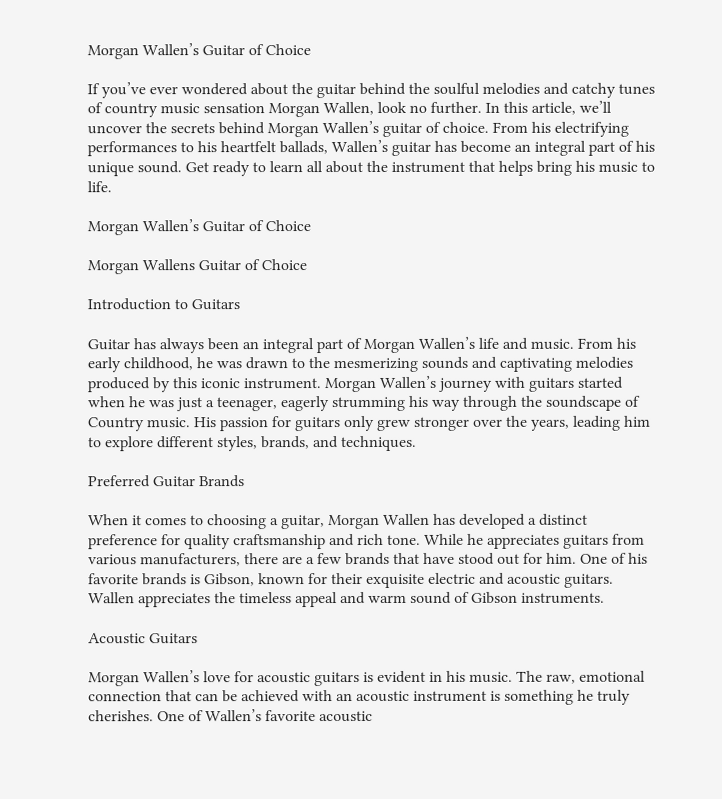Morgan Wallen’s Guitar of Choice

If you’ve ever wondered about the guitar behind the soulful melodies and catchy tunes of country music sensation Morgan Wallen, look no further. In this article, we’ll uncover the secrets behind Morgan Wallen’s guitar of choice. From his electrifying performances to his heartfelt ballads, Wallen’s guitar has become an integral part of his unique sound. Get ready to learn all about the instrument that helps bring his music to life.

Morgan Wallen’s Guitar of Choice

Morgan Wallens Guitar of Choice

Introduction to Guitars

Guitar has always been an integral part of Morgan Wallen’s life and music. From his early childhood, he was drawn to the mesmerizing sounds and captivating melodies produced by this iconic instrument. Morgan Wallen’s journey with guitars started when he was just a teenager, eagerly strumming his way through the soundscape of Country music. His passion for guitars only grew stronger over the years, leading him to explore different styles, brands, and techniques.

Preferred Guitar Brands

When it comes to choosing a guitar, Morgan Wallen has developed a distinct preference for quality craftsmanship and rich tone. While he appreciates guitars from various manufacturers, there are a few brands that have stood out for him. One of his favorite brands is Gibson, known for their exquisite electric and acoustic guitars. Wallen appreciates the timeless appeal and warm sound of Gibson instruments.

Acoustic Guitars

Morgan Wallen’s love for acoustic guitars is evident in his music. The raw, emotional connection that can be achieved with an acoustic instrument is something he truly cherishes. One of Wallen’s favorite acoustic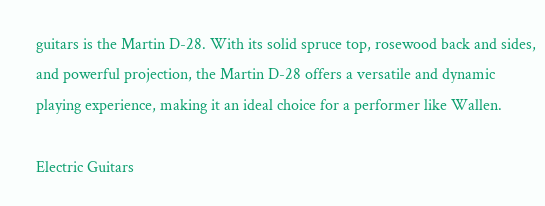guitars is the Martin D-28. With its solid spruce top, rosewood back and sides, and powerful projection, the Martin D-28 offers a versatile and dynamic playing experience, making it an ideal choice for a performer like Wallen.

Electric Guitars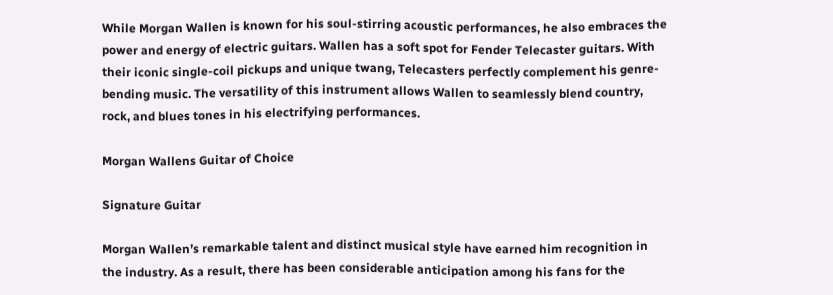While Morgan Wallen is known for his soul-stirring acoustic performances, he also embraces the power and energy of electric guitars. Wallen has a soft spot for Fender Telecaster guitars. With their iconic single-coil pickups and unique twang, Telecasters perfectly complement his genre-bending music. The versatility of this instrument allows Wallen to seamlessly blend country, rock, and blues tones in his electrifying performances.

Morgan Wallens Guitar of Choice

Signature Guitar

Morgan Wallen’s remarkable talent and distinct musical style have earned him recognition in the industry. As a result, there has been considerable anticipation among his fans for the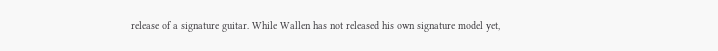release of a signature guitar. While Wallen has not released his own signature model yet,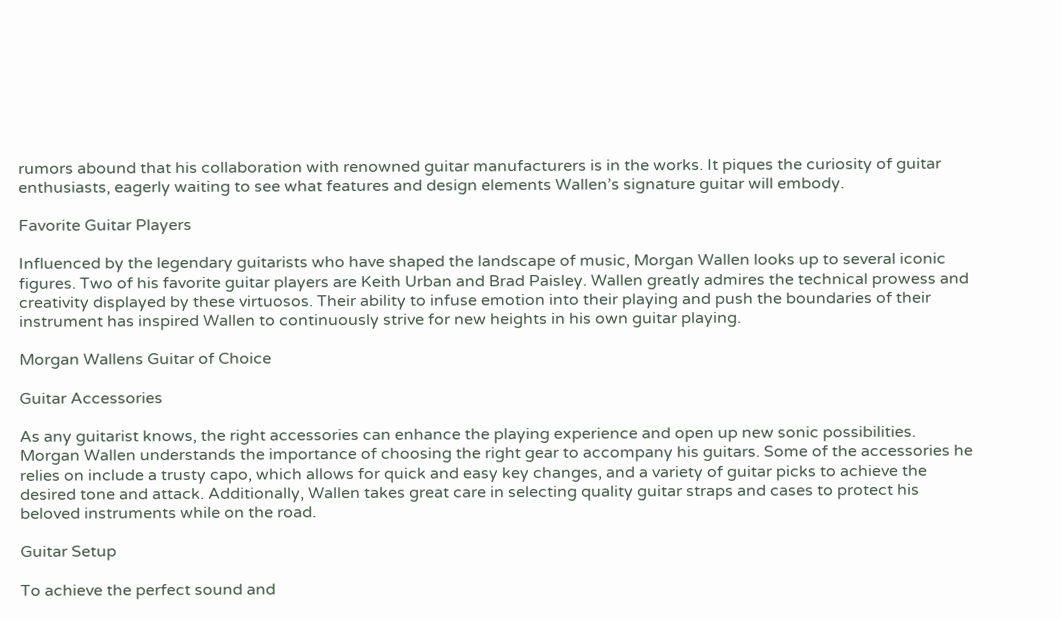rumors abound that his collaboration with renowned guitar manufacturers is in the works. It piques the curiosity of guitar enthusiasts, eagerly waiting to see what features and design elements Wallen’s signature guitar will embody.

Favorite Guitar Players

Influenced by the legendary guitarists who have shaped the landscape of music, Morgan Wallen looks up to several iconic figures. Two of his favorite guitar players are Keith Urban and Brad Paisley. Wallen greatly admires the technical prowess and creativity displayed by these virtuosos. Their ability to infuse emotion into their playing and push the boundaries of their instrument has inspired Wallen to continuously strive for new heights in his own guitar playing.

Morgan Wallens Guitar of Choice

Guitar Accessories

As any guitarist knows, the right accessories can enhance the playing experience and open up new sonic possibilities. Morgan Wallen understands the importance of choosing the right gear to accompany his guitars. Some of the accessories he relies on include a trusty capo, which allows for quick and easy key changes, and a variety of guitar picks to achieve the desired tone and attack. Additionally, Wallen takes great care in selecting quality guitar straps and cases to protect his beloved instruments while on the road.

Guitar Setup

To achieve the perfect sound and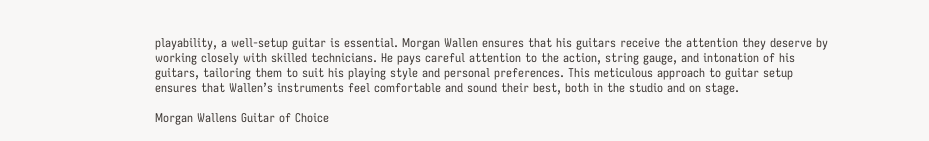playability, a well-setup guitar is essential. Morgan Wallen ensures that his guitars receive the attention they deserve by working closely with skilled technicians. He pays careful attention to the action, string gauge, and intonation of his guitars, tailoring them to suit his playing style and personal preferences. This meticulous approach to guitar setup ensures that Wallen’s instruments feel comfortable and sound their best, both in the studio and on stage.

Morgan Wallens Guitar of Choice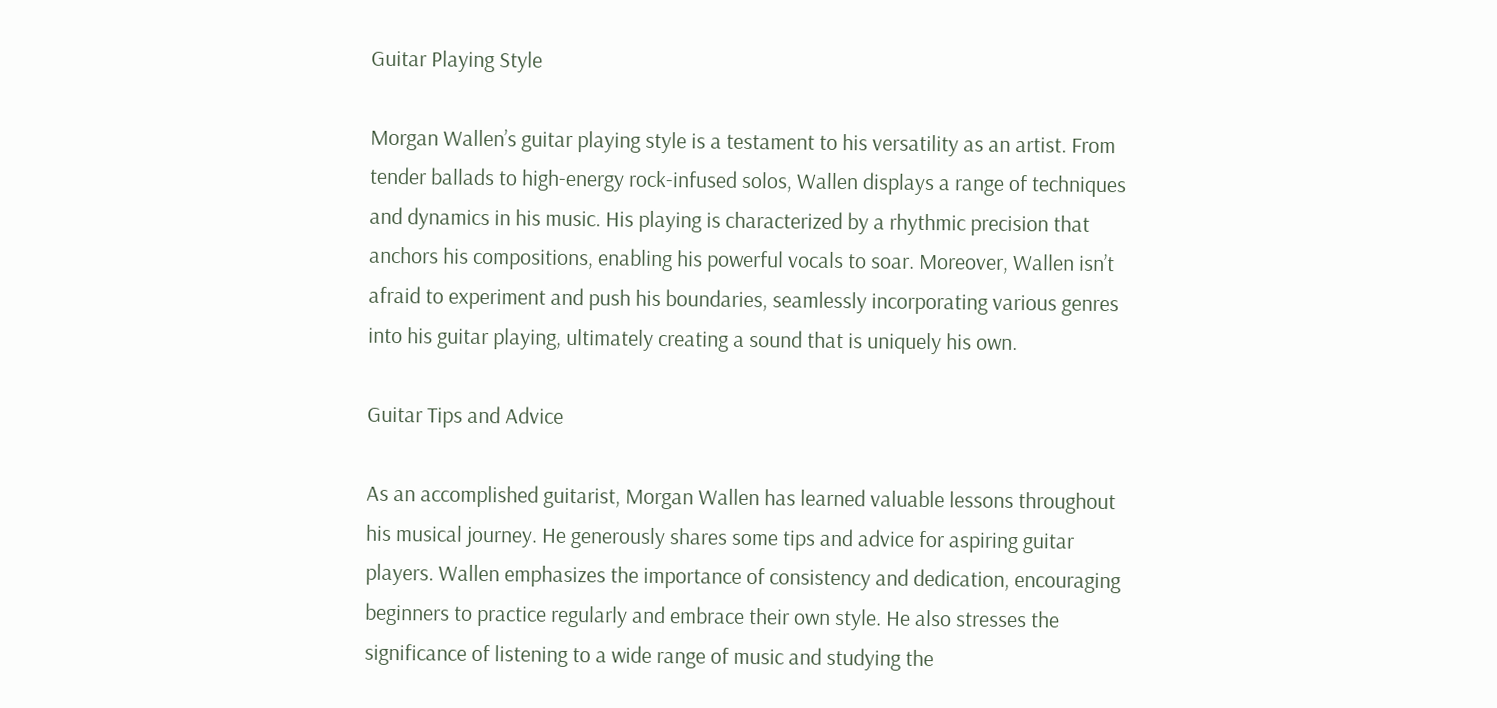Guitar Playing Style

Morgan Wallen’s guitar playing style is a testament to his versatility as an artist. From tender ballads to high-energy rock-infused solos, Wallen displays a range of techniques and dynamics in his music. His playing is characterized by a rhythmic precision that anchors his compositions, enabling his powerful vocals to soar. Moreover, Wallen isn’t afraid to experiment and push his boundaries, seamlessly incorporating various genres into his guitar playing, ultimately creating a sound that is uniquely his own.

Guitar Tips and Advice

As an accomplished guitarist, Morgan Wallen has learned valuable lessons throughout his musical journey. He generously shares some tips and advice for aspiring guitar players. Wallen emphasizes the importance of consistency and dedication, encouraging beginners to practice regularly and embrace their own style. He also stresses the significance of listening to a wide range of music and studying the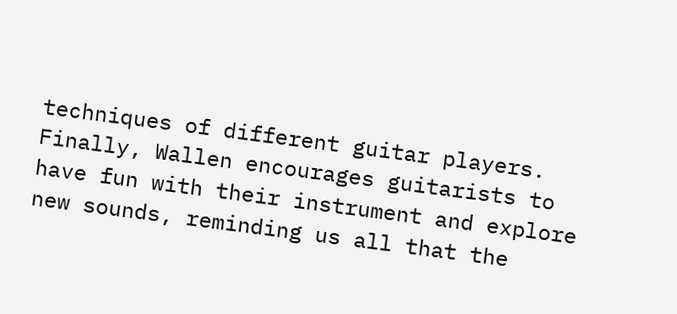techniques of different guitar players. Finally, Wallen encourages guitarists to have fun with their instrument and explore new sounds, reminding us all that the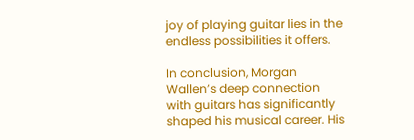joy of playing guitar lies in the endless possibilities it offers.

In conclusion, Morgan Wallen’s deep connection with guitars has significantly shaped his musical career. His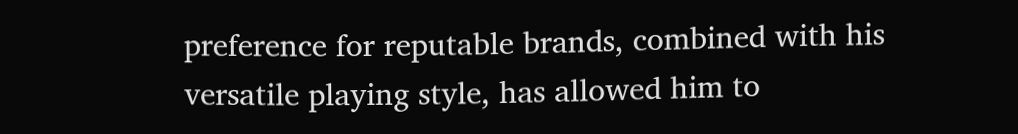preference for reputable brands, combined with his versatile playing style, has allowed him to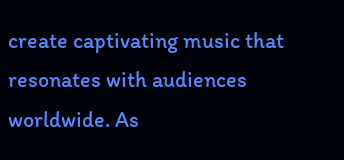create captivating music that resonates with audiences worldwide. As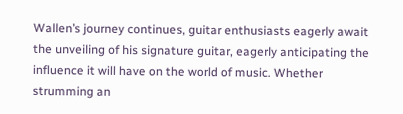Wallen’s journey continues, guitar enthusiasts eagerly await the unveiling of his signature guitar, eagerly anticipating the influence it will have on the world of music. Whether strumming an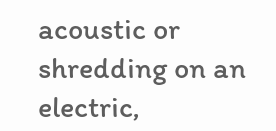acoustic or shredding on an electric,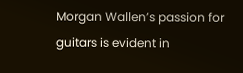Morgan Wallen’s passion for guitars is evident in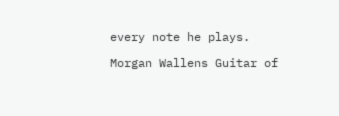every note he plays.

Morgan Wallens Guitar of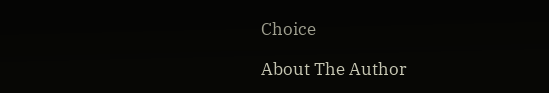Choice

About The Author